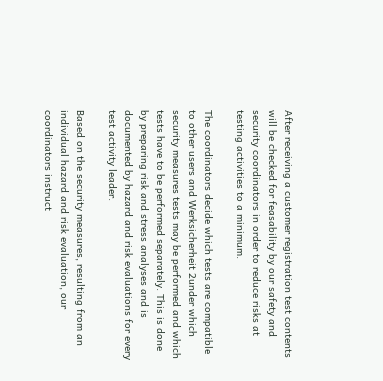After receiving a customer registration test contents will be checked for feasability by our safety and security coordinators in order to reduce risks at testing activities to a minimum.

The coordinators decide which tests are compatible to other users and Werksicherheit 2under which security measures tests may be performed and which
tests have to be performed separately. This is done by preparing risk and stress analyses and is documented by hazard and risk evaluations for every test activity leader.

Based on the security measures, resulting from an individual hazard and risk evaluation, our coordinators instruct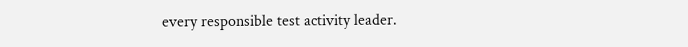every responsible test activity leader.